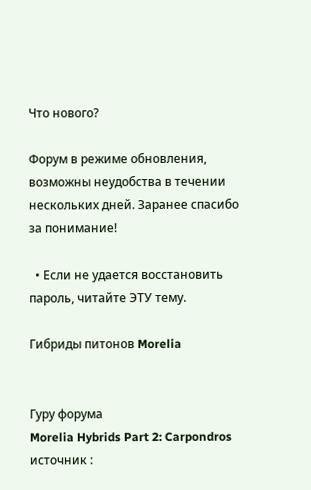Что нового?

Форум в режиме обновления, возможны неудобства в течении нескольких дней. Заранее спасибо за понимание!

  • Если не удается восстановить пароль, читайте ЭТУ тему.

Гибриды питонов Morelia


Гуру форума
Morelia Hybrids Part 2: Carpondros
источник :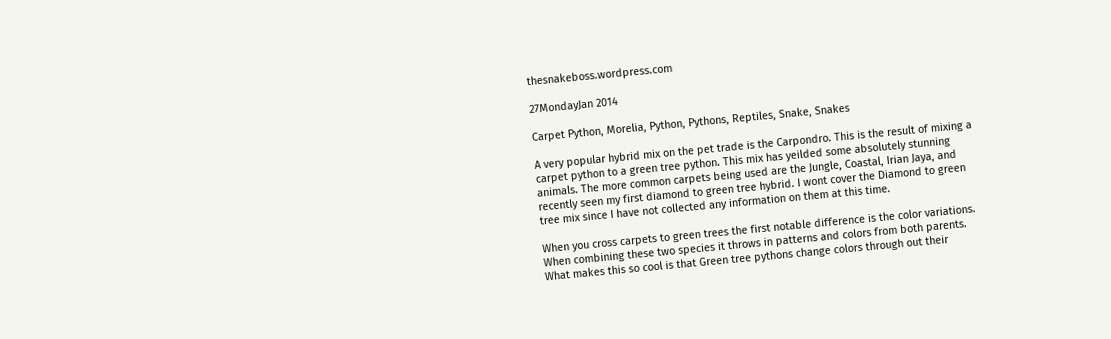thesnakeboss.wordpress.com

27MondayJan 2014

Carpet Python, Morelia, Python, Pythons, Reptiles, Snake, Snakes

A very popular hybrid mix on the pet trade is the Carpondro. This is the result of mixing a carpet python to a green tree python. This mix has yeilded some absolutely stunning animals. The more common carpets being used are the Jungle, Coastal, Irian Jaya, and recently seen my first diamond to green tree hybrid. I wont cover the Diamond to green tree mix since I have not collected any information on them at this time.

When you cross carpets to green trees the first notable difference is the color variations. When combining these two species it throws in patterns and colors from both parents. What makes this so cool is that Green tree pythons change colors through out their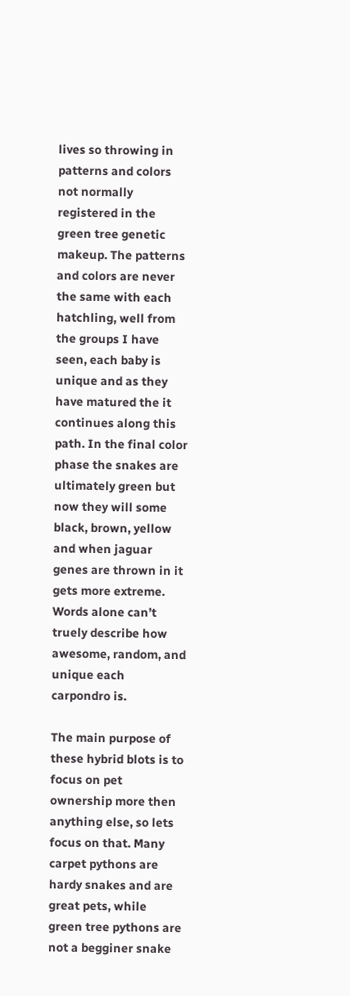lives so throwing in patterns and colors not normally registered in the green tree genetic makeup. The patterns and colors are never the same with each hatchling, well from the groups I have seen, each baby is unique and as they have matured the it continues along this path. In the final color phase the snakes are ultimately green but now they will some black, brown, yellow and when jaguar genes are thrown in it gets more extreme. Words alone can’t truely describe how awesome, random, and unique each carpondro is.

The main purpose of these hybrid blots is to focus on pet ownership more then anything else, so lets focus on that. Many carpet pythons are hardy snakes and are great pets, while green tree pythons are not a begginer snake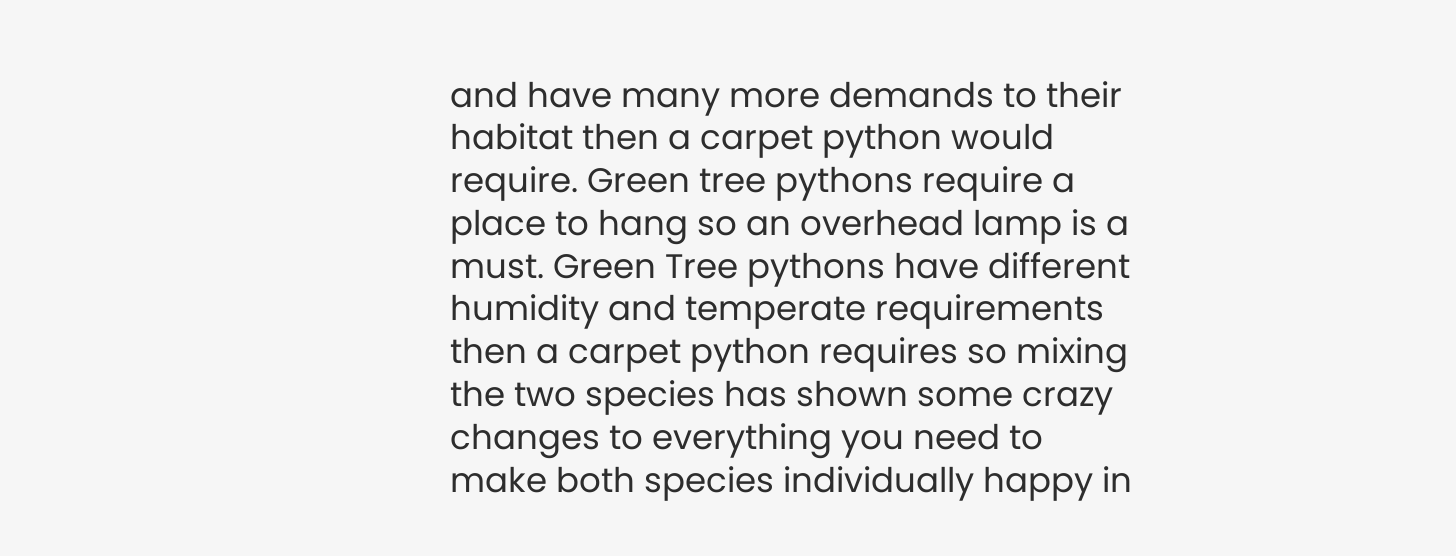and have many more demands to their habitat then a carpet python would require. Green tree pythons require a place to hang so an overhead lamp is a must. Green Tree pythons have different humidity and temperate requirements then a carpet python requires so mixing the two species has shown some crazy changes to everything you need to make both species individually happy in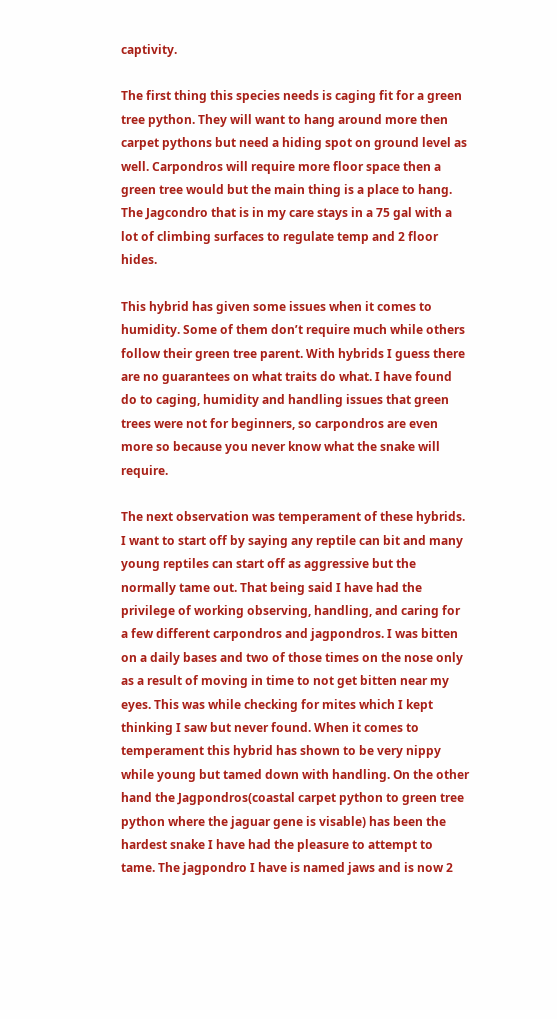captivity.

The first thing this species needs is caging fit for a green tree python. They will want to hang around more then carpet pythons but need a hiding spot on ground level as well. Carpondros will require more floor space then a green tree would but the main thing is a place to hang. The Jagcondro that is in my care stays in a 75 gal with a lot of climbing surfaces to regulate temp and 2 floor hides.

This hybrid has given some issues when it comes to humidity. Some of them don’t require much while others follow their green tree parent. With hybrids I guess there are no guarantees on what traits do what. I have found do to caging, humidity and handling issues that green trees were not for beginners, so carpondros are even more so because you never know what the snake will require.

The next observation was temperament of these hybrids. I want to start off by saying any reptile can bit and many young reptiles can start off as aggressive but the normally tame out. That being said I have had the privilege of working observing, handling, and caring for a few different carpondros and jagpondros. I was bitten on a daily bases and two of those times on the nose only as a result of moving in time to not get bitten near my eyes. This was while checking for mites which I kept thinking I saw but never found. When it comes to temperament this hybrid has shown to be very nippy while young but tamed down with handling. On the other hand the Jagpondros(coastal carpet python to green tree python where the jaguar gene is visable) has been the hardest snake I have had the pleasure to attempt to tame. The jagpondro I have is named jaws and is now 2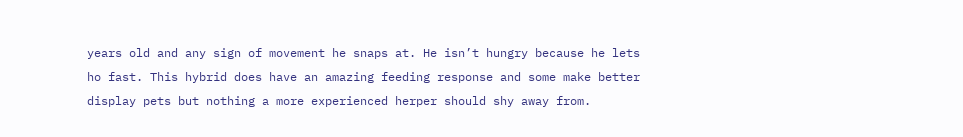years old and any sign of movement he snaps at. He isn’t hungry because he lets ho fast. This hybrid does have an amazing feeding response and some make better display pets but nothing a more experienced herper should shy away from.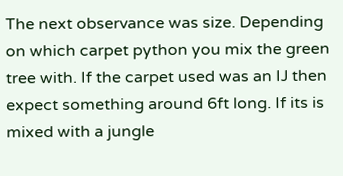The next observance was size. Depending on which carpet python you mix the green tree with. If the carpet used was an IJ then expect something around 6ft long. If its is mixed with a jungle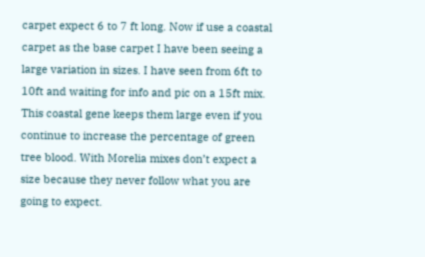carpet expect 6 to 7 ft long. Now if use a coastal carpet as the base carpet I have been seeing a large variation in sizes. I have seen from 6ft to 10ft and waiting for info and pic on a 15ft mix. This coastal gene keeps them large even if you continue to increase the percentage of green tree blood. With Morelia mixes don’t expect a size because they never follow what you are going to expect.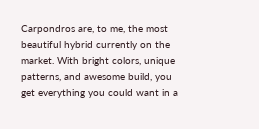Carpondros are, to me, the most beautiful hybrid currently on the market. With bright colors, unique patterns, and awesome build, you get everything you could want in a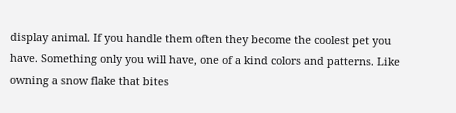display animal. If you handle them often they become the coolest pet you have. Something only you will have, one of a kind colors and patterns. Like owning a snow flake that bites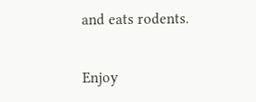and eats rodents.

Enjoy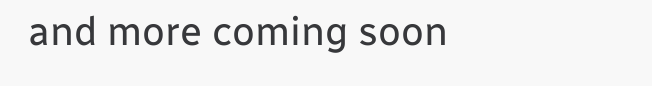and more coming soon